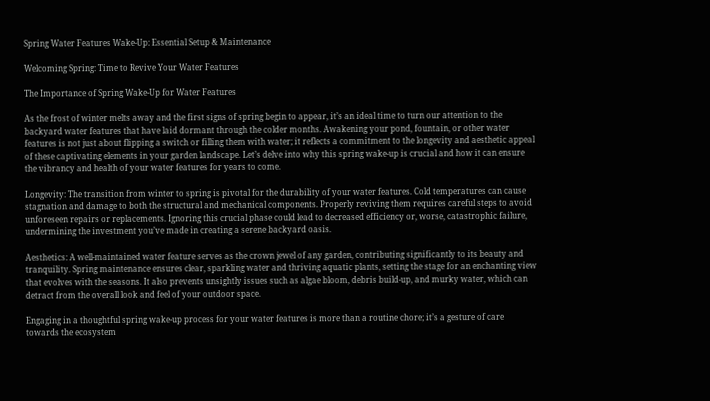Spring Water Features Wake-Up: Essential Setup & Maintenance

Welcoming Spring: Time to Revive Your Water Features

The Importance of Spring Wake-Up for Water Features

As the frost of winter melts away and the first signs of spring begin to appear, it’s an ideal time to turn our attention to the backyard water features that have laid dormant through the colder months. Awakening your pond, fountain, or other water features is not just about flipping a switch or filling them with water; it reflects a commitment to the longevity and aesthetic appeal of these captivating elements in your garden landscape. Let’s delve into why this spring wake-up is crucial and how it can ensure the vibrancy and health of your water features for years to come.

Longevity: The transition from winter to spring is pivotal for the durability of your water features. Cold temperatures can cause stagnation and damage to both the structural and mechanical components. Properly reviving them requires careful steps to avoid unforeseen repairs or replacements. Ignoring this crucial phase could lead to decreased efficiency or, worse, catastrophic failure, undermining the investment you’ve made in creating a serene backyard oasis.

Aesthetics: A well-maintained water feature serves as the crown jewel of any garden, contributing significantly to its beauty and tranquility. Spring maintenance ensures clear, sparkling water and thriving aquatic plants, setting the stage for an enchanting view that evolves with the seasons. It also prevents unsightly issues such as algae bloom, debris build-up, and murky water, which can detract from the overall look and feel of your outdoor space.

Engaging in a thoughtful spring wake-up process for your water features is more than a routine chore; it’s a gesture of care towards the ecosystem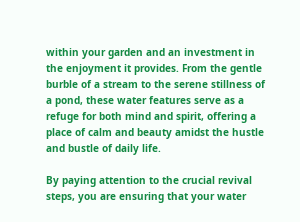within your garden and an investment in the enjoyment it provides. From the gentle burble of a stream to the serene stillness of a pond, these water features serve as a refuge for both mind and spirit, offering a place of calm and beauty amidst the hustle and bustle of daily life.

By paying attention to the crucial revival steps, you are ensuring that your water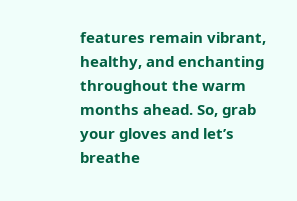features remain vibrant, healthy, and enchanting throughout the warm months ahead. So, grab your gloves and let’s breathe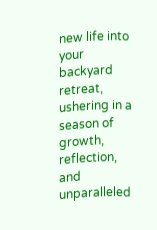new life into your backyard retreat, ushering in a season of growth, reflection, and unparalleled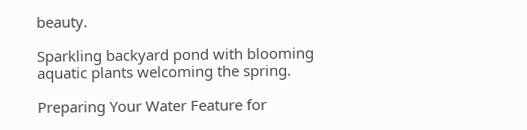beauty.

Sparkling backyard pond with blooming aquatic plants welcoming the spring.

Preparing Your Water Feature for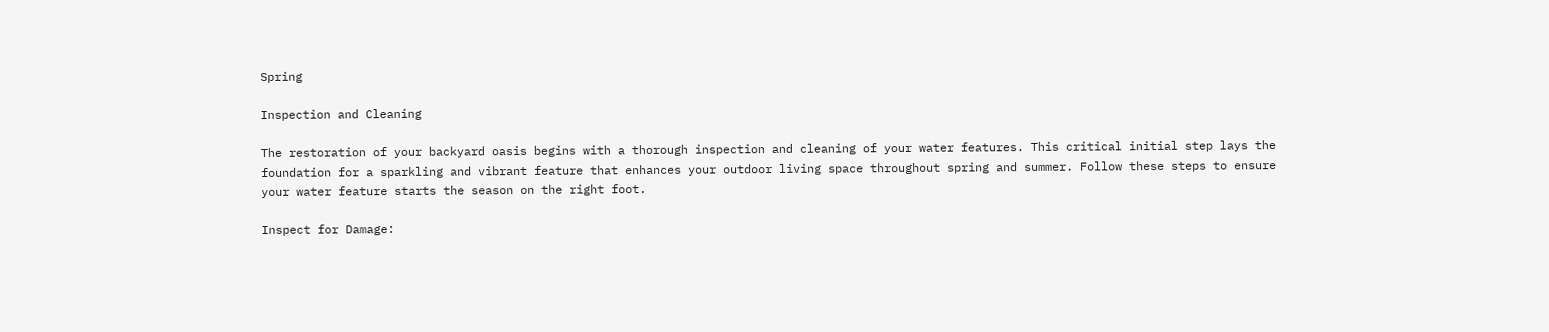Spring

Inspection and Cleaning

The restoration of your backyard oasis begins with a thorough inspection and cleaning of your water features. This critical initial step lays the foundation for a sparkling and vibrant feature that enhances your outdoor living space throughout spring and summer. Follow these steps to ensure your water feature starts the season on the right foot.

Inspect for Damage: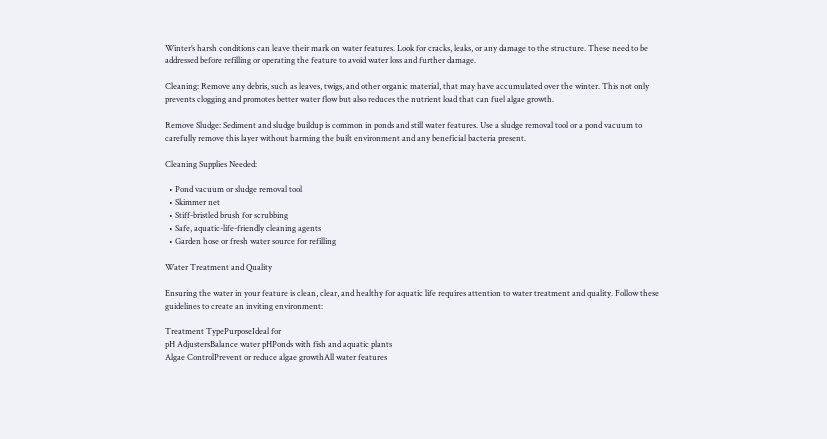Winter’s harsh conditions can leave their mark on water features. Look for cracks, leaks, or any damage to the structure. These need to be addressed before refilling or operating the feature to avoid water loss and further damage.

Cleaning: Remove any debris, such as leaves, twigs, and other organic material, that may have accumulated over the winter. This not only prevents clogging and promotes better water flow but also reduces the nutrient load that can fuel algae growth.

Remove Sludge: Sediment and sludge buildup is common in ponds and still water features. Use a sludge removal tool or a pond vacuum to carefully remove this layer without harming the built environment and any beneficial bacteria present.

Cleaning Supplies Needed:

  • Pond vacuum or sludge removal tool
  • Skimmer net
  • Stiff-bristled brush for scrubbing
  • Safe, aquatic-life-friendly cleaning agents
  • Garden hose or fresh water source for refilling

Water Treatment and Quality

Ensuring the water in your feature is clean, clear, and healthy for aquatic life requires attention to water treatment and quality. Follow these guidelines to create an inviting environment:

Treatment TypePurposeIdeal for
pH AdjustersBalance water pHPonds with fish and aquatic plants
Algae ControlPrevent or reduce algae growthAll water features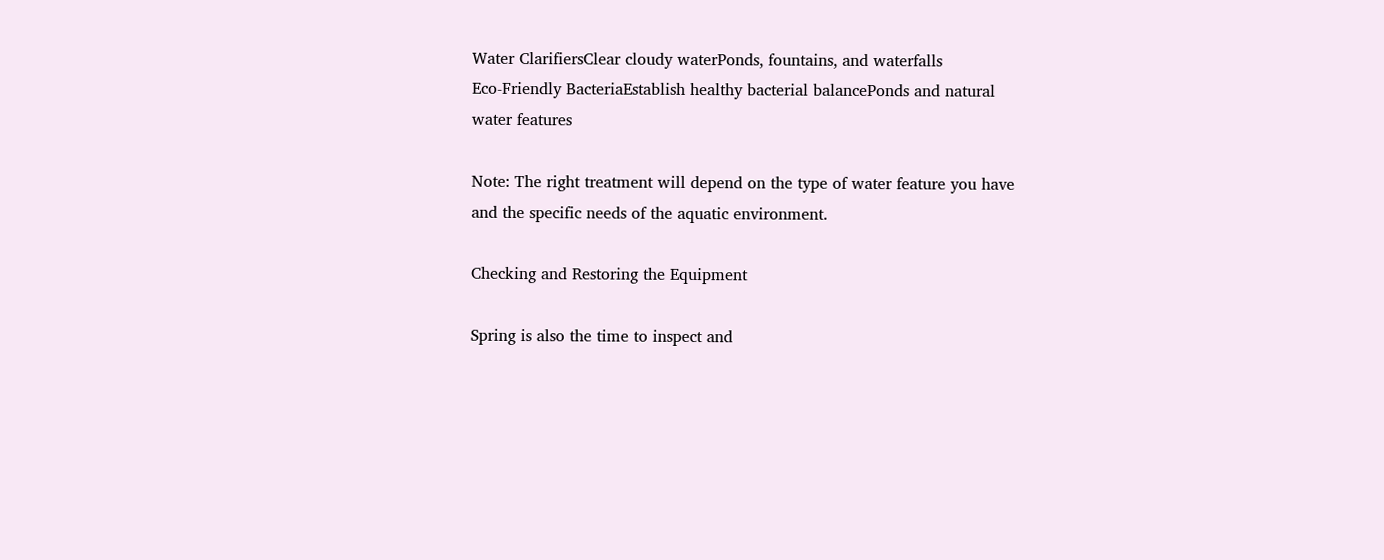Water ClarifiersClear cloudy waterPonds, fountains, and waterfalls
Eco-Friendly BacteriaEstablish healthy bacterial balancePonds and natural water features

Note: The right treatment will depend on the type of water feature you have and the specific needs of the aquatic environment.

Checking and Restoring the Equipment

Spring is also the time to inspect and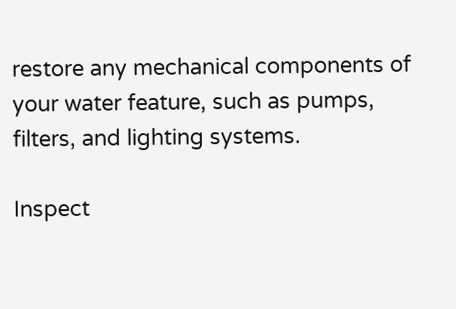restore any mechanical components of your water feature, such as pumps, filters, and lighting systems.

Inspect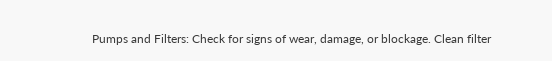Pumps and Filters: Check for signs of wear, damage, or blockage. Clean filter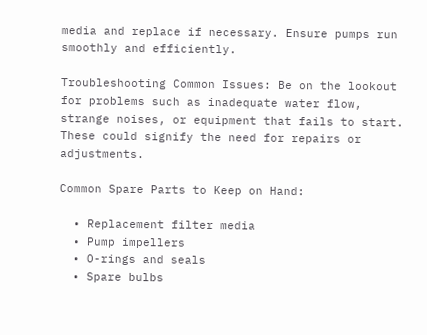media and replace if necessary. Ensure pumps run smoothly and efficiently.

Troubleshooting Common Issues: Be on the lookout for problems such as inadequate water flow, strange noises, or equipment that fails to start. These could signify the need for repairs or adjustments.

Common Spare Parts to Keep on Hand:

  • Replacement filter media
  • Pump impellers
  • O-rings and seals
  • Spare bulbs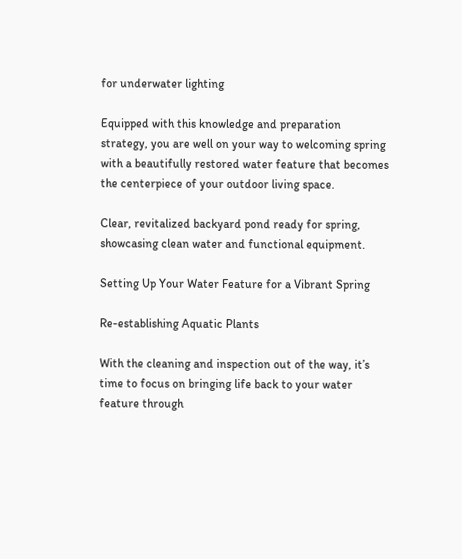for underwater lighting

Equipped with this knowledge and preparation strategy, you are well on your way to welcoming spring with a beautifully restored water feature that becomes the centerpiece of your outdoor living space.

Clear, revitalized backyard pond ready for spring, showcasing clean water and functional equipment.

Setting Up Your Water Feature for a Vibrant Spring

Re-establishing Aquatic Plants

With the cleaning and inspection out of the way, it’s time to focus on bringing life back to your water feature through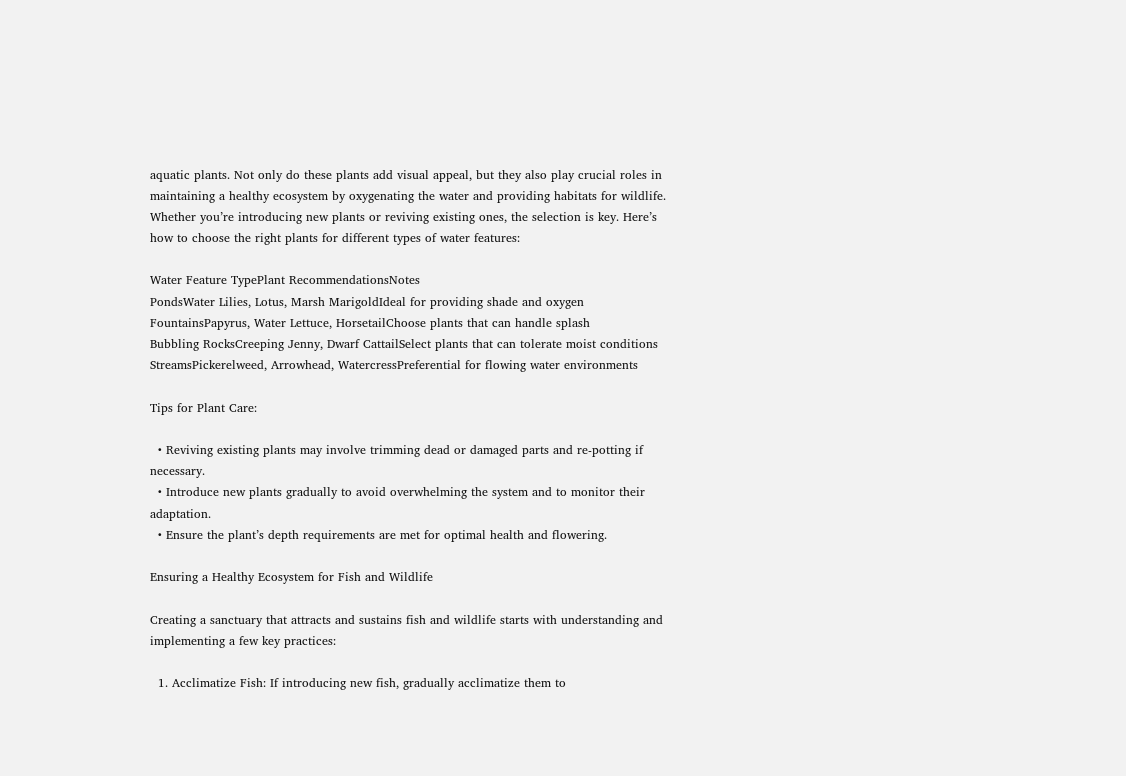aquatic plants. Not only do these plants add visual appeal, but they also play crucial roles in maintaining a healthy ecosystem by oxygenating the water and providing habitats for wildlife. Whether you’re introducing new plants or reviving existing ones, the selection is key. Here’s how to choose the right plants for different types of water features:

Water Feature TypePlant RecommendationsNotes
PondsWater Lilies, Lotus, Marsh MarigoldIdeal for providing shade and oxygen
FountainsPapyrus, Water Lettuce, HorsetailChoose plants that can handle splash
Bubbling RocksCreeping Jenny, Dwarf CattailSelect plants that can tolerate moist conditions
StreamsPickerelweed, Arrowhead, WatercressPreferential for flowing water environments

Tips for Plant Care:

  • Reviving existing plants may involve trimming dead or damaged parts and re-potting if necessary.
  • Introduce new plants gradually to avoid overwhelming the system and to monitor their adaptation.
  • Ensure the plant’s depth requirements are met for optimal health and flowering.

Ensuring a Healthy Ecosystem for Fish and Wildlife

Creating a sanctuary that attracts and sustains fish and wildlife starts with understanding and implementing a few key practices:

  1. Acclimatize Fish: If introducing new fish, gradually acclimatize them to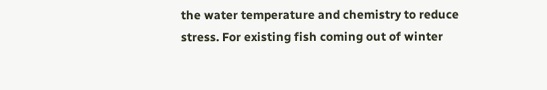the water temperature and chemistry to reduce stress. For existing fish coming out of winter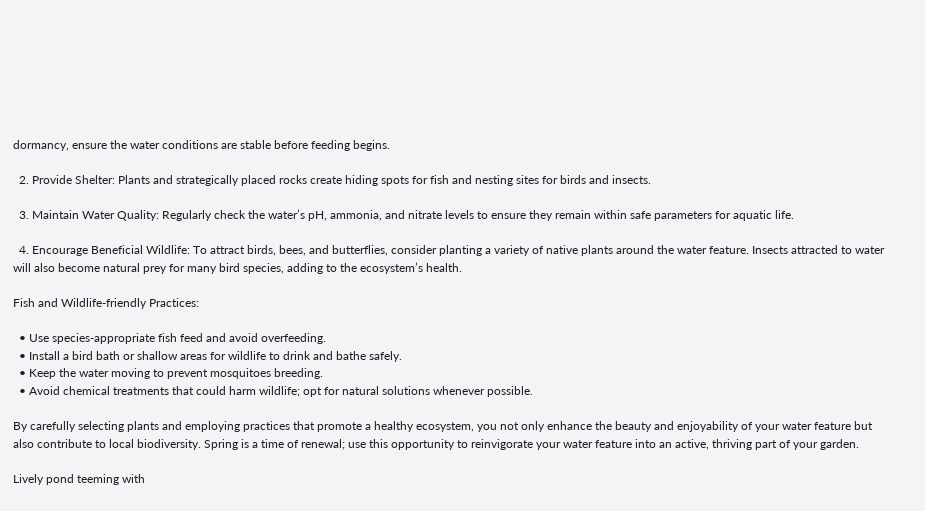dormancy, ensure the water conditions are stable before feeding begins.

  2. Provide Shelter: Plants and strategically placed rocks create hiding spots for fish and nesting sites for birds and insects.

  3. Maintain Water Quality: Regularly check the water’s pH, ammonia, and nitrate levels to ensure they remain within safe parameters for aquatic life.

  4. Encourage Beneficial Wildlife: To attract birds, bees, and butterflies, consider planting a variety of native plants around the water feature. Insects attracted to water will also become natural prey for many bird species, adding to the ecosystem’s health.

Fish and Wildlife-friendly Practices:

  • Use species-appropriate fish feed and avoid overfeeding.
  • Install a bird bath or shallow areas for wildlife to drink and bathe safely.
  • Keep the water moving to prevent mosquitoes breeding.
  • Avoid chemical treatments that could harm wildlife; opt for natural solutions whenever possible.

By carefully selecting plants and employing practices that promote a healthy ecosystem, you not only enhance the beauty and enjoyability of your water feature but also contribute to local biodiversity. Spring is a time of renewal; use this opportunity to reinvigorate your water feature into an active, thriving part of your garden.

Lively pond teeming with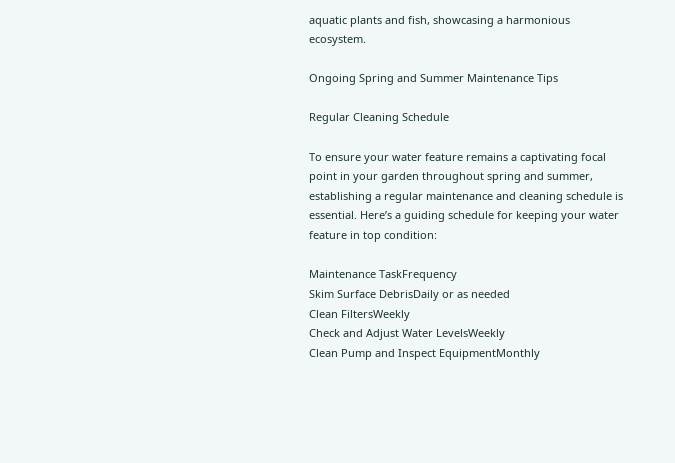aquatic plants and fish, showcasing a harmonious ecosystem.

Ongoing Spring and Summer Maintenance Tips

Regular Cleaning Schedule

To ensure your water feature remains a captivating focal point in your garden throughout spring and summer, establishing a regular maintenance and cleaning schedule is essential. Here’s a guiding schedule for keeping your water feature in top condition:

Maintenance TaskFrequency
Skim Surface DebrisDaily or as needed
Clean FiltersWeekly
Check and Adjust Water LevelsWeekly
Clean Pump and Inspect EquipmentMonthly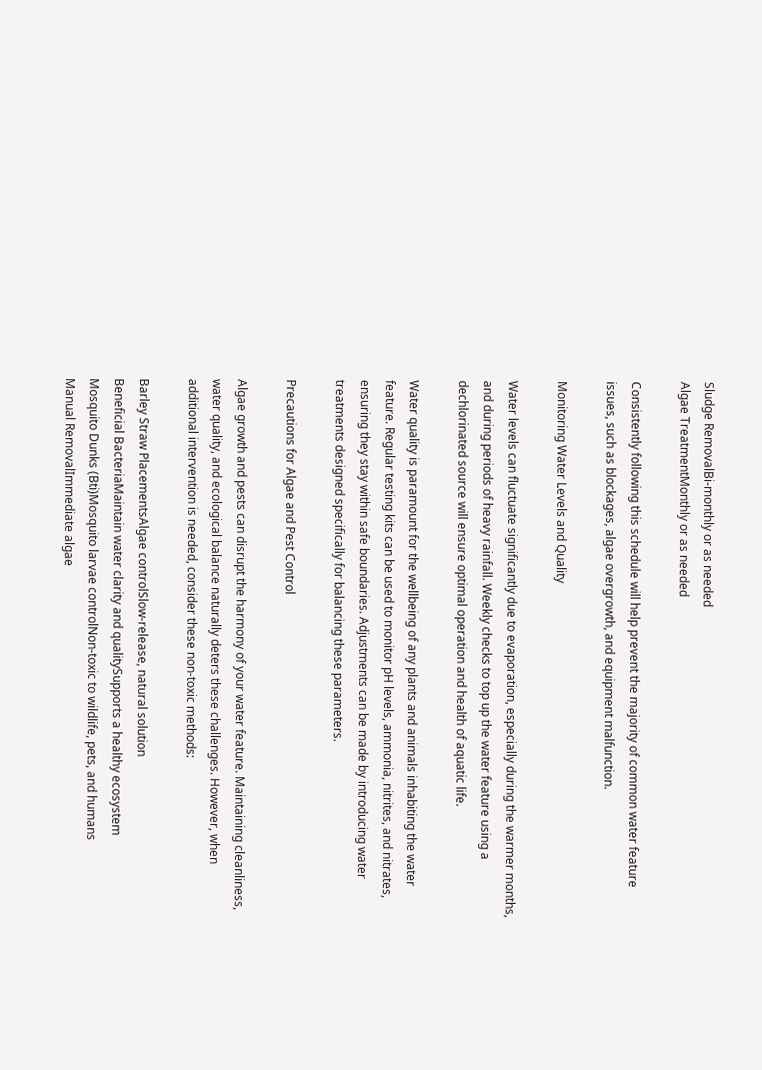Sludge RemovalBi-monthly or as needed
Algae TreatmentMonthly or as needed

Consistently following this schedule will help prevent the majority of common water feature issues, such as blockages, algae overgrowth, and equipment malfunction.

Monitoring Water Levels and Quality

Water levels can fluctuate significantly due to evaporation, especially during the warmer months, and during periods of heavy rainfall. Weekly checks to top up the water feature using a dechlorinated source will ensure optimal operation and health of aquatic life.

Water quality is paramount for the wellbeing of any plants and animals inhabiting the water feature. Regular testing kits can be used to monitor pH levels, ammonia, nitrites, and nitrates, ensuring they stay within safe boundaries. Adjustments can be made by introducing water treatments designed specifically for balancing these parameters.

Precautions for Algae and Pest Control

Algae growth and pests can disrupt the harmony of your water feature. Maintaining cleanliness, water quality, and ecological balance naturally deters these challenges. However, when additional intervention is needed, consider these non-toxic methods:

Barley Straw PlacementsAlgae controlSlow-release, natural solution
Beneficial BacteriaMaintain water clarity and qualitySupports a healthy ecosystem
Mosquito Dunks (Bti)Mosquito larvae controlNon-toxic to wildlife, pets, and humans
Manual RemovalImmediate algae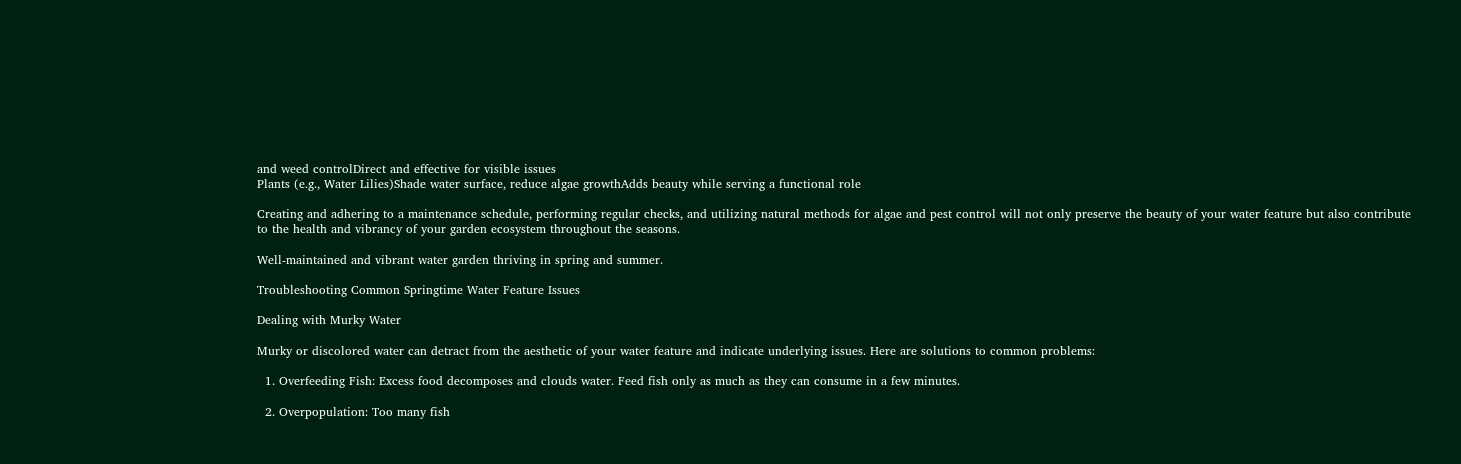and weed controlDirect and effective for visible issues
Plants (e.g., Water Lilies)Shade water surface, reduce algae growthAdds beauty while serving a functional role

Creating and adhering to a maintenance schedule, performing regular checks, and utilizing natural methods for algae and pest control will not only preserve the beauty of your water feature but also contribute to the health and vibrancy of your garden ecosystem throughout the seasons.

Well-maintained and vibrant water garden thriving in spring and summer.

Troubleshooting Common Springtime Water Feature Issues

Dealing with Murky Water

Murky or discolored water can detract from the aesthetic of your water feature and indicate underlying issues. Here are solutions to common problems:

  1. Overfeeding Fish: Excess food decomposes and clouds water. Feed fish only as much as they can consume in a few minutes.

  2. Overpopulation: Too many fish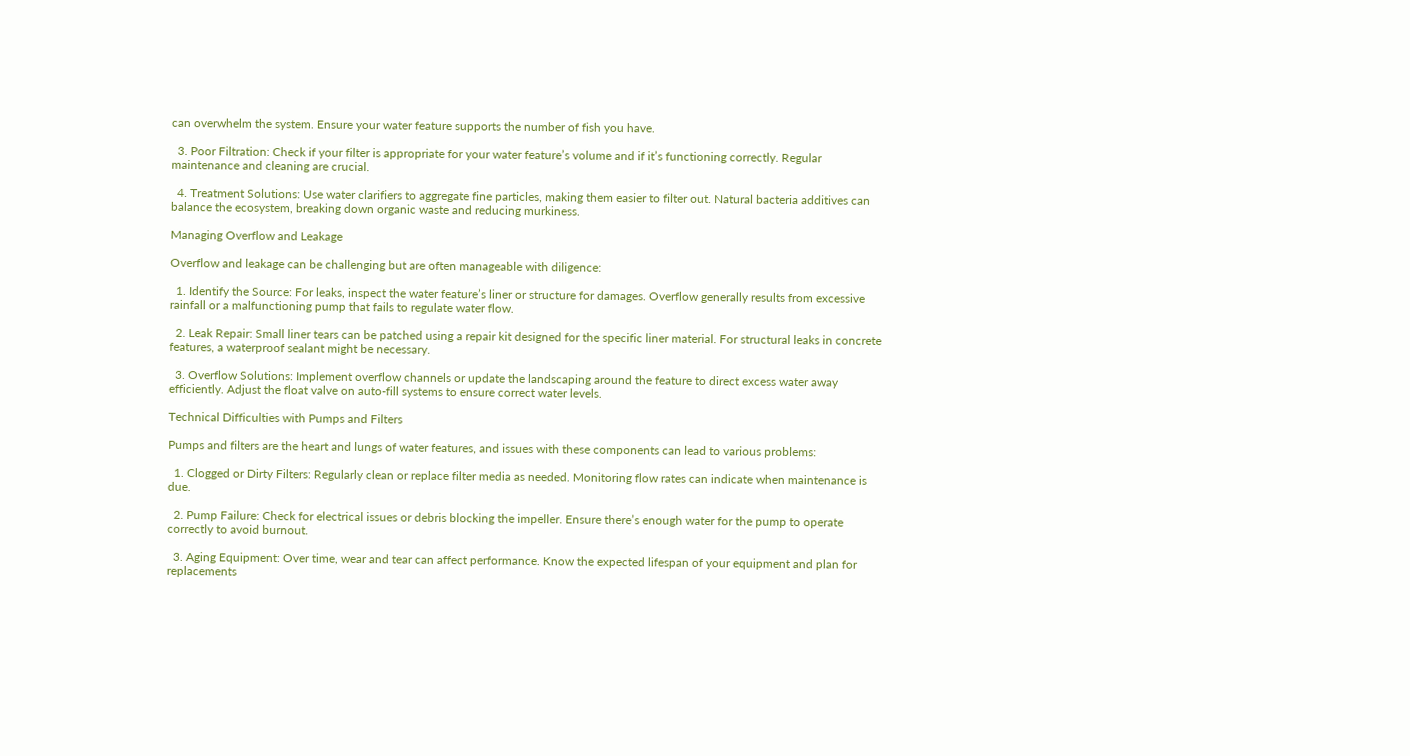can overwhelm the system. Ensure your water feature supports the number of fish you have.

  3. Poor Filtration: Check if your filter is appropriate for your water feature’s volume and if it’s functioning correctly. Regular maintenance and cleaning are crucial.

  4. Treatment Solutions: Use water clarifiers to aggregate fine particles, making them easier to filter out. Natural bacteria additives can balance the ecosystem, breaking down organic waste and reducing murkiness.

Managing Overflow and Leakage

Overflow and leakage can be challenging but are often manageable with diligence:

  1. Identify the Source: For leaks, inspect the water feature’s liner or structure for damages. Overflow generally results from excessive rainfall or a malfunctioning pump that fails to regulate water flow.

  2. Leak Repair: Small liner tears can be patched using a repair kit designed for the specific liner material. For structural leaks in concrete features, a waterproof sealant might be necessary.

  3. Overflow Solutions: Implement overflow channels or update the landscaping around the feature to direct excess water away efficiently. Adjust the float valve on auto-fill systems to ensure correct water levels.

Technical Difficulties with Pumps and Filters

Pumps and filters are the heart and lungs of water features, and issues with these components can lead to various problems:

  1. Clogged or Dirty Filters: Regularly clean or replace filter media as needed. Monitoring flow rates can indicate when maintenance is due.

  2. Pump Failure: Check for electrical issues or debris blocking the impeller. Ensure there’s enough water for the pump to operate correctly to avoid burnout.

  3. Aging Equipment: Over time, wear and tear can affect performance. Know the expected lifespan of your equipment and plan for replacements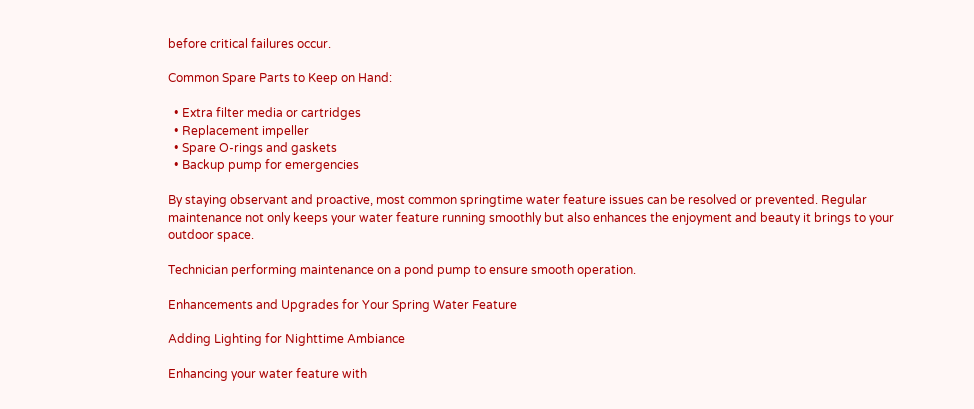before critical failures occur.

Common Spare Parts to Keep on Hand:

  • Extra filter media or cartridges
  • Replacement impeller
  • Spare O-rings and gaskets
  • Backup pump for emergencies

By staying observant and proactive, most common springtime water feature issues can be resolved or prevented. Regular maintenance not only keeps your water feature running smoothly but also enhances the enjoyment and beauty it brings to your outdoor space.

Technician performing maintenance on a pond pump to ensure smooth operation.

Enhancements and Upgrades for Your Spring Water Feature

Adding Lighting for Nighttime Ambiance

Enhancing your water feature with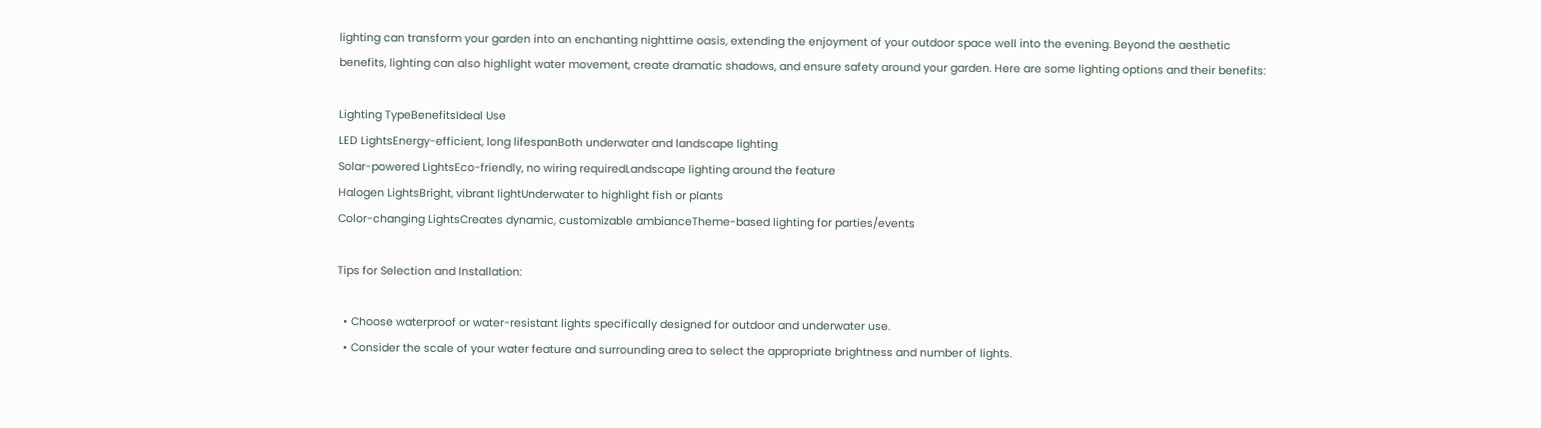lighting can transform your garden into an enchanting nighttime oasis, extending the enjoyment of your outdoor space well into the evening. Beyond the aesthetic benefits, lighting can also highlight water movement, create dramatic shadows, and ensure safety around your garden. Here are some lighting options and their benefits:

Lighting TypeBenefitsIdeal Use
LED LightsEnergy-efficient, long lifespanBoth underwater and landscape lighting
Solar-powered LightsEco-friendly, no wiring requiredLandscape lighting around the feature
Halogen LightsBright, vibrant lightUnderwater to highlight fish or plants
Color-changing LightsCreates dynamic, customizable ambianceTheme-based lighting for parties/events

Tips for Selection and Installation:

  • Choose waterproof or water-resistant lights specifically designed for outdoor and underwater use.
  • Consider the scale of your water feature and surrounding area to select the appropriate brightness and number of lights.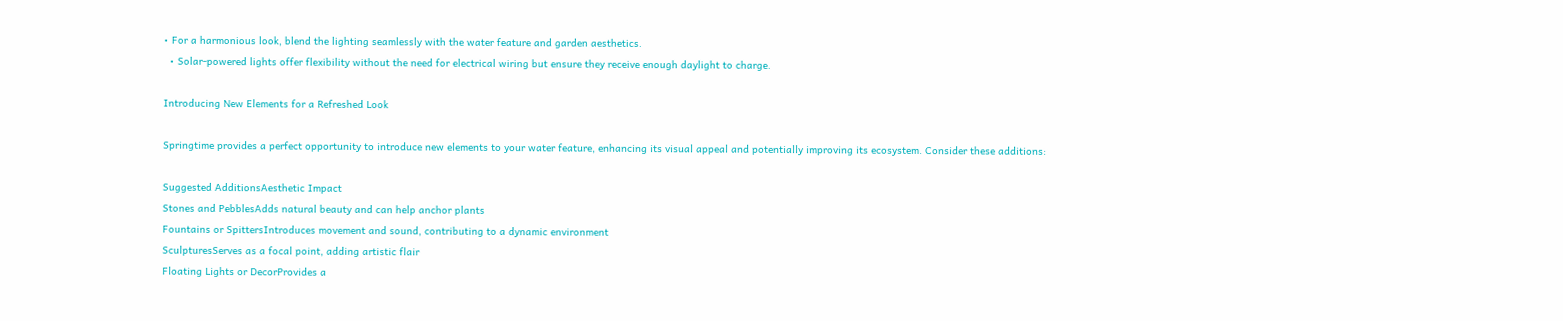• For a harmonious look, blend the lighting seamlessly with the water feature and garden aesthetics.
  • Solar-powered lights offer flexibility without the need for electrical wiring but ensure they receive enough daylight to charge.

Introducing New Elements for a Refreshed Look

Springtime provides a perfect opportunity to introduce new elements to your water feature, enhancing its visual appeal and potentially improving its ecosystem. Consider these additions:

Suggested AdditionsAesthetic Impact
Stones and PebblesAdds natural beauty and can help anchor plants
Fountains or SpittersIntroduces movement and sound, contributing to a dynamic environment
SculpturesServes as a focal point, adding artistic flair
Floating Lights or DecorProvides a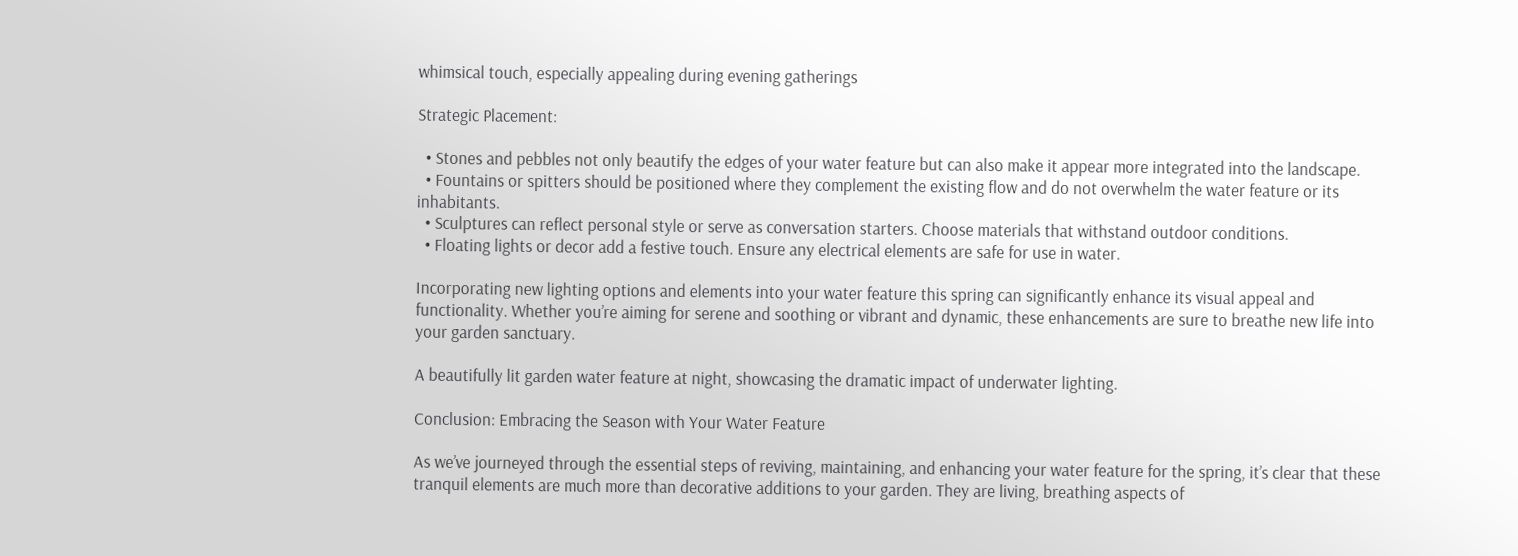whimsical touch, especially appealing during evening gatherings

Strategic Placement:

  • Stones and pebbles not only beautify the edges of your water feature but can also make it appear more integrated into the landscape.
  • Fountains or spitters should be positioned where they complement the existing flow and do not overwhelm the water feature or its inhabitants.
  • Sculptures can reflect personal style or serve as conversation starters. Choose materials that withstand outdoor conditions.
  • Floating lights or decor add a festive touch. Ensure any electrical elements are safe for use in water.

Incorporating new lighting options and elements into your water feature this spring can significantly enhance its visual appeal and functionality. Whether you’re aiming for serene and soothing or vibrant and dynamic, these enhancements are sure to breathe new life into your garden sanctuary.

A beautifully lit garden water feature at night, showcasing the dramatic impact of underwater lighting.

Conclusion: Embracing the Season with Your Water Feature

As we’ve journeyed through the essential steps of reviving, maintaining, and enhancing your water feature for the spring, it’s clear that these tranquil elements are much more than decorative additions to your garden. They are living, breathing aspects of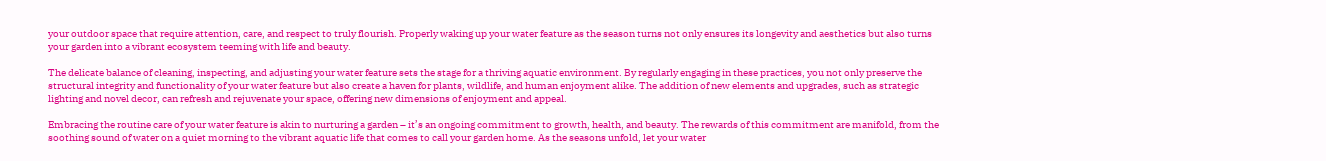your outdoor space that require attention, care, and respect to truly flourish. Properly waking up your water feature as the season turns not only ensures its longevity and aesthetics but also turns your garden into a vibrant ecosystem teeming with life and beauty.

The delicate balance of cleaning, inspecting, and adjusting your water feature sets the stage for a thriving aquatic environment. By regularly engaging in these practices, you not only preserve the structural integrity and functionality of your water feature but also create a haven for plants, wildlife, and human enjoyment alike. The addition of new elements and upgrades, such as strategic lighting and novel decor, can refresh and rejuvenate your space, offering new dimensions of enjoyment and appeal.

Embracing the routine care of your water feature is akin to nurturing a garden – it’s an ongoing commitment to growth, health, and beauty. The rewards of this commitment are manifold, from the soothing sound of water on a quiet morning to the vibrant aquatic life that comes to call your garden home. As the seasons unfold, let your water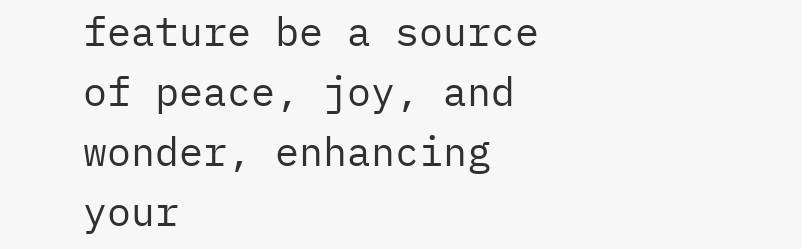feature be a source of peace, joy, and wonder, enhancing your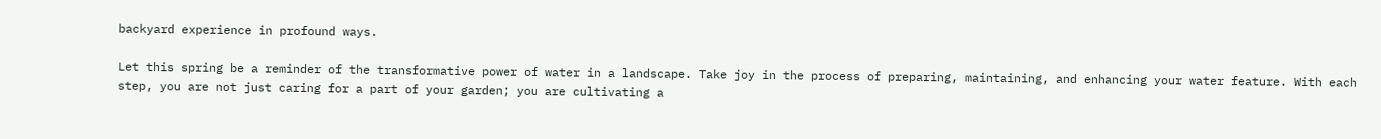backyard experience in profound ways.

Let this spring be a reminder of the transformative power of water in a landscape. Take joy in the process of preparing, maintaining, and enhancing your water feature. With each step, you are not just caring for a part of your garden; you are cultivating a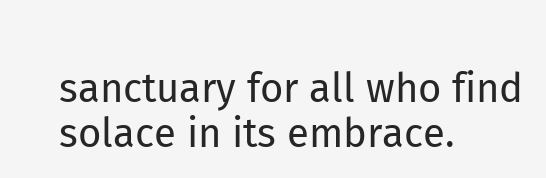sanctuary for all who find solace in its embrace.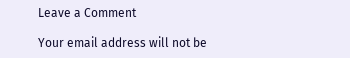Leave a Comment

Your email address will not be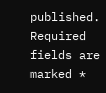published. Required fields are marked *